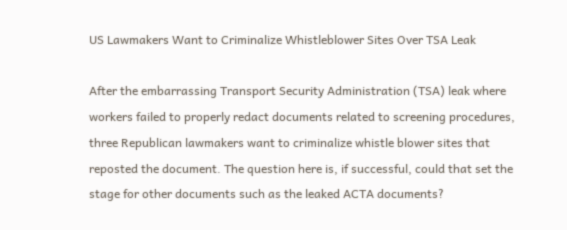US Lawmakers Want to Criminalize Whistleblower Sites Over TSA Leak

After the embarrassing Transport Security Administration (TSA) leak where workers failed to properly redact documents related to screening procedures, three Republican lawmakers want to criminalize whistle blower sites that reposted the document. The question here is, if successful, could that set the stage for other documents such as the leaked ACTA documents?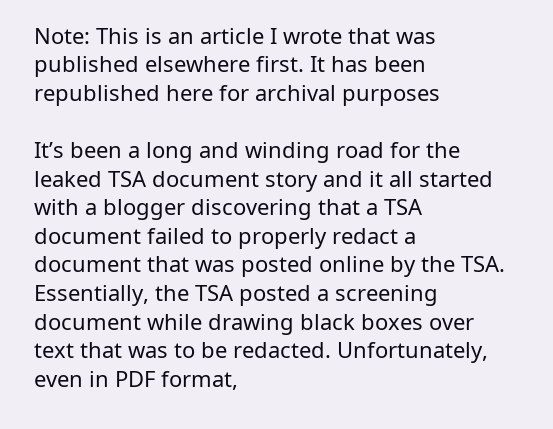Note: This is an article I wrote that was published elsewhere first. It has been republished here for archival purposes

It’s been a long and winding road for the leaked TSA document story and it all started with a blogger discovering that a TSA document failed to properly redact a document that was posted online by the TSA. Essentially, the TSA posted a screening document while drawing black boxes over text that was to be redacted. Unfortunately, even in PDF format,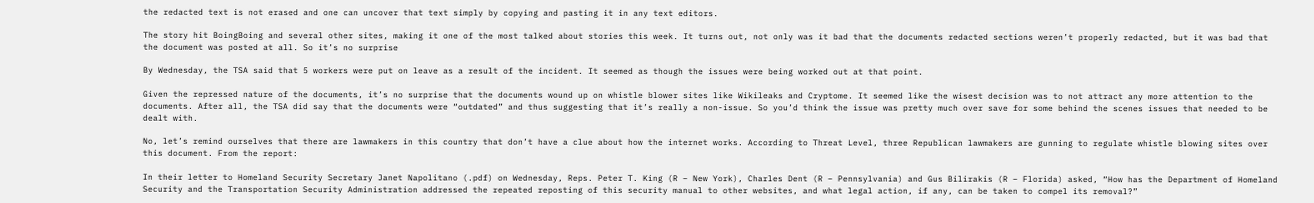the redacted text is not erased and one can uncover that text simply by copying and pasting it in any text editors.

The story hit BoingBoing and several other sites, making it one of the most talked about stories this week. It turns out, not only was it bad that the documents redacted sections weren’t properly redacted, but it was bad that the document was posted at all. So it’s no surprise

By Wednesday, the TSA said that 5 workers were put on leave as a result of the incident. It seemed as though the issues were being worked out at that point.

Given the repressed nature of the documents, it’s no surprise that the documents wound up on whistle blower sites like Wikileaks and Cryptome. It seemed like the wisest decision was to not attract any more attention to the documents. After all, the TSA did say that the documents were “outdated” and thus suggesting that it’s really a non-issue. So you’d think the issue was pretty much over save for some behind the scenes issues that needed to be dealt with.

No, let’s remind ourselves that there are lawmakers in this country that don’t have a clue about how the internet works. According to Threat Level, three Republican lawmakers are gunning to regulate whistle blowing sites over this document. From the report:

In their letter to Homeland Security Secretary Janet Napolitano (.pdf) on Wednesday, Reps. Peter T. King (R – New York), Charles Dent (R – Pennsylvania) and Gus Bilirakis (R – Florida) asked, “How has the Department of Homeland Security and the Transportation Security Administration addressed the repeated reposting of this security manual to other websites, and what legal action, if any, can be taken to compel its removal?”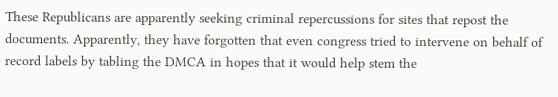These Republicans are apparently seeking criminal repercussions for sites that repost the documents. Apparently, they have forgotten that even congress tried to intervene on behalf of record labels by tabling the DMCA in hopes that it would help stem the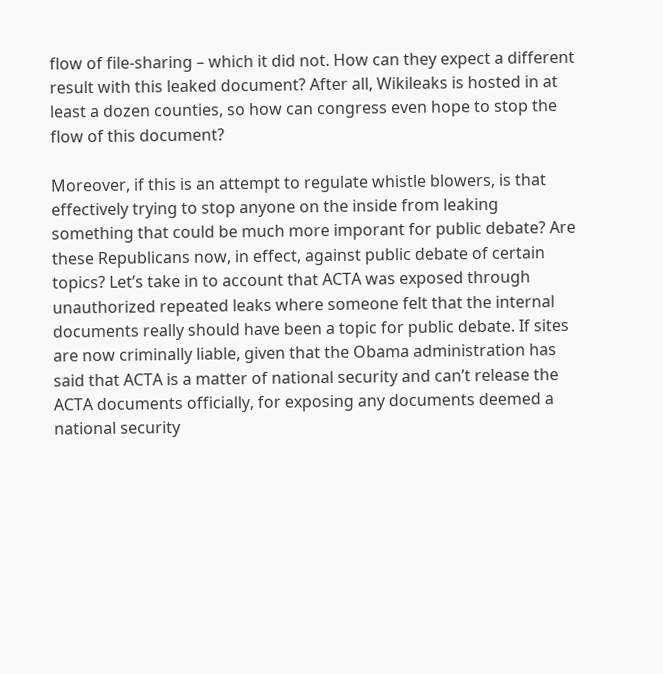flow of file-sharing – which it did not. How can they expect a different result with this leaked document? After all, Wikileaks is hosted in at least a dozen counties, so how can congress even hope to stop the flow of this document?

Moreover, if this is an attempt to regulate whistle blowers, is that effectively trying to stop anyone on the inside from leaking something that could be much more imporant for public debate? Are these Republicans now, in effect, against public debate of certain topics? Let’s take in to account that ACTA was exposed through unauthorized repeated leaks where someone felt that the internal documents really should have been a topic for public debate. If sites are now criminally liable, given that the Obama administration has said that ACTA is a matter of national security and can’t release the ACTA documents officially, for exposing any documents deemed a national security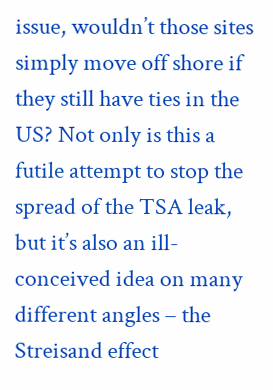issue, wouldn’t those sites simply move off shore if they still have ties in the US? Not only is this a futile attempt to stop the spread of the TSA leak, but it’s also an ill-conceived idea on many different angles – the Streisand effect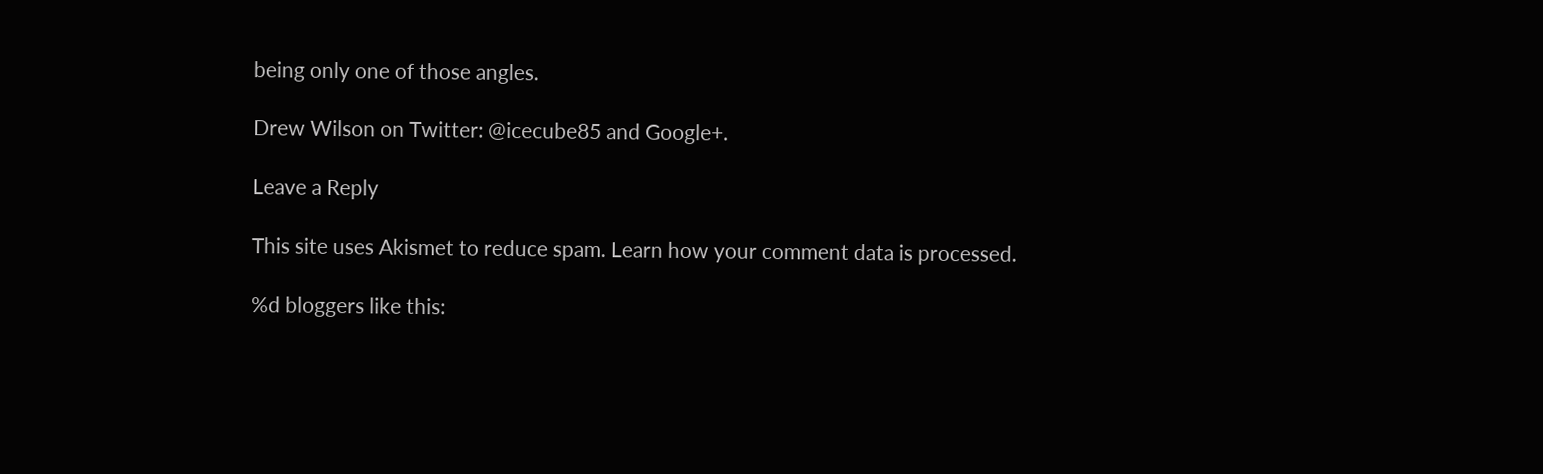being only one of those angles.

Drew Wilson on Twitter: @icecube85 and Google+.

Leave a Reply

This site uses Akismet to reduce spam. Learn how your comment data is processed.

%d bloggers like this: